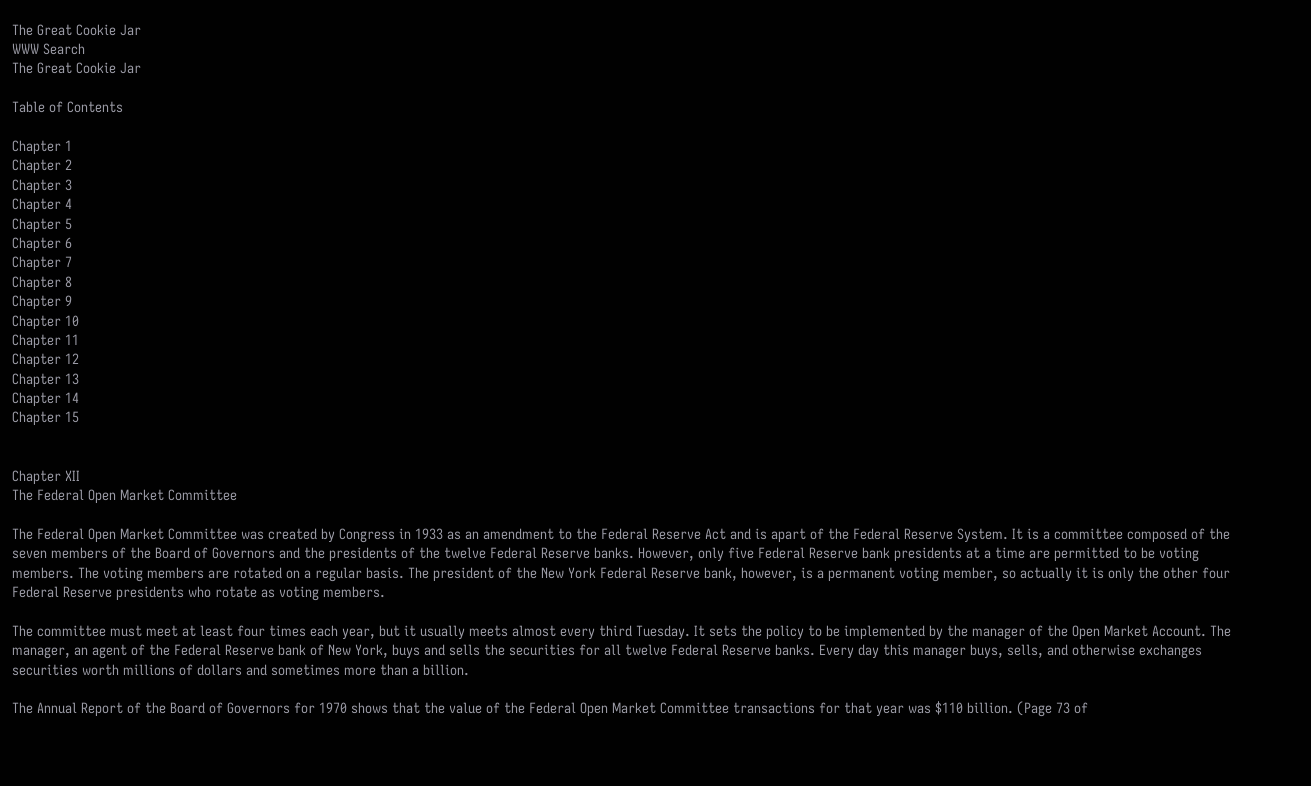The Great Cookie Jar
WWW Search
The Great Cookie Jar

Table of Contents

Chapter 1
Chapter 2
Chapter 3
Chapter 4
Chapter 5
Chapter 6
Chapter 7
Chapter 8
Chapter 9
Chapter 10
Chapter 11
Chapter 12
Chapter 13
Chapter 14
Chapter 15


Chapter XII
The Federal Open Market Committee

The Federal Open Market Committee was created by Congress in 1933 as an amendment to the Federal Reserve Act and is apart of the Federal Reserve System. It is a committee composed of the seven members of the Board of Governors and the presidents of the twelve Federal Reserve banks. However, only five Federal Reserve bank presidents at a time are permitted to be voting members. The voting members are rotated on a regular basis. The president of the New York Federal Reserve bank, however, is a permanent voting member, so actually it is only the other four Federal Reserve presidents who rotate as voting members.

The committee must meet at least four times each year, but it usually meets almost every third Tuesday. It sets the policy to be implemented by the manager of the Open Market Account. The manager, an agent of the Federal Reserve bank of New York, buys and sells the securities for all twelve Federal Reserve banks. Every day this manager buys, sells, and otherwise exchanges securities worth millions of dollars and sometimes more than a billion.

The Annual Report of the Board of Governors for 1970 shows that the value of the Federal Open Market Committee transactions for that year was $110 billion. (Page 73 of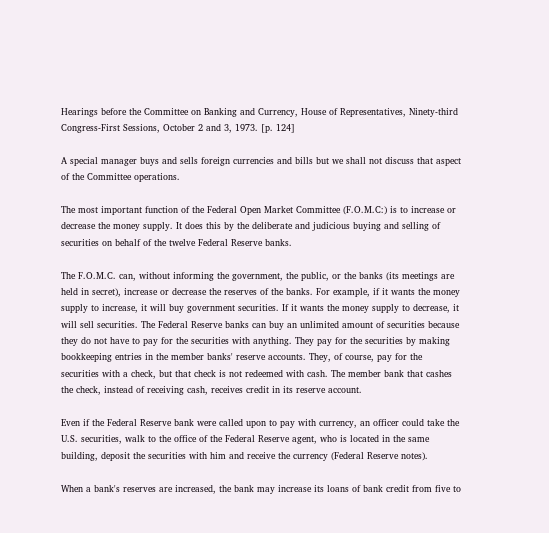Hearings before the Committee on Banking and Currency, House of Representatives, Ninety-third Congress-First Sessions, October 2 and 3, 1973. [p. 124]

A special manager buys and sells foreign currencies and bills but we shall not discuss that aspect of the Committee operations.

The most important function of the Federal Open Market Committee (F.O.M.C:) is to increase or decrease the money supply. It does this by the deliberate and judicious buying and selling of securities on behalf of the twelve Federal Reserve banks.

The F.O.M.C. can, without informing the government, the public, or the banks (its meetings are held in secret), increase or decrease the reserves of the banks. For example, if it wants the money supply to increase, it will buy government securities. If it wants the money supply to decrease, it will sell securities. The Federal Reserve banks can buy an unlimited amount of securities because they do not have to pay for the securities with anything. They pay for the securities by making bookkeeping entries in the member banks' reserve accounts. They, of course, pay for the securities with a check, but that check is not redeemed with cash. The member bank that cashes the check, instead of receiving cash, receives credit in its reserve account.

Even if the Federal Reserve bank were called upon to pay with currency, an officer could take the U.S. securities, walk to the office of the Federal Reserve agent, who is located in the same building, deposit the securities with him and receive the currency (Federal Reserve notes).

When a bank's reserves are increased, the bank may increase its loans of bank credit from five to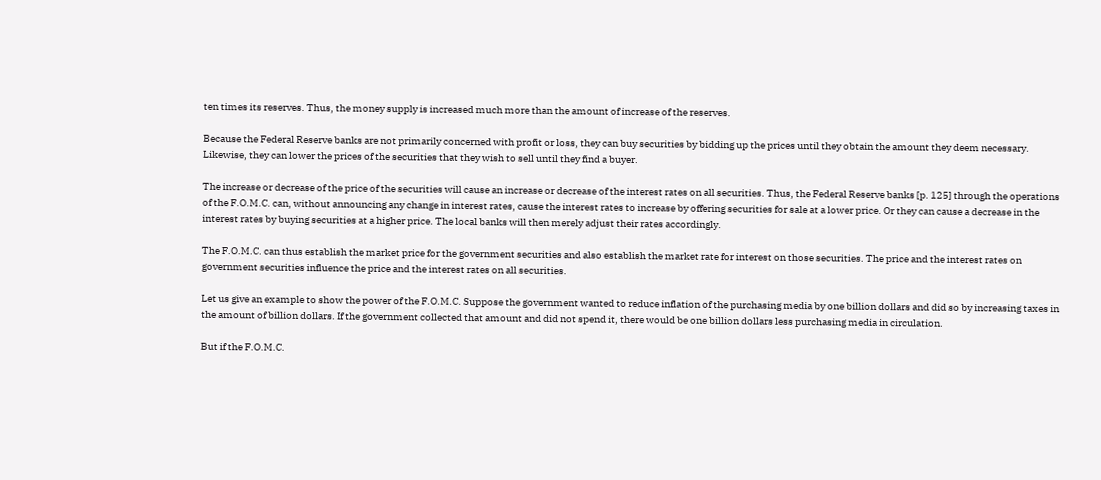ten times its reserves. Thus, the money supply is increased much more than the amount of increase of the reserves.

Because the Federal Reserve banks are not primarily concerned with profit or loss, they can buy securities by bidding up the prices until they obtain the amount they deem necessary. Likewise, they can lower the prices of the securities that they wish to sell until they find a buyer.

The increase or decrease of the price of the securities will cause an increase or decrease of the interest rates on all securities. Thus, the Federal Reserve banks [p. 125] through the operations of the F.O.M.C. can, without announcing any change in interest rates, cause the interest rates to increase by offering securities for sale at a lower price. Or they can cause a decrease in the interest rates by buying securities at a higher price. The local banks will then merely adjust their rates accordingly.

The F.O.M.C. can thus establish the market price for the government securities and also establish the market rate for interest on those securities. The price and the interest rates on government securities influence the price and the interest rates on all securities.

Let us give an example to show the power of the F.O.M.C. Suppose the government wanted to reduce inflation of the purchasing media by one billion dollars and did so by increasing taxes in the amount of billion dollars. If the government collected that amount and did not spend it, there would be one billion dollars less purchasing media in circulation.

But if the F.O.M.C.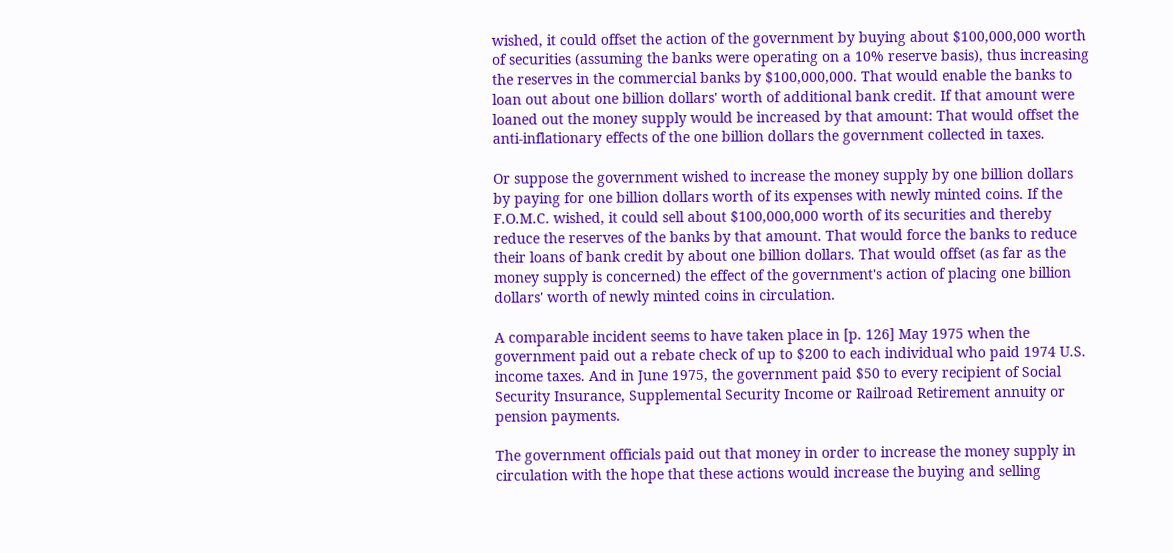wished, it could offset the action of the government by buying about $100,000,000 worth of securities (assuming the banks were operating on a 10% reserve basis), thus increasing the reserves in the commercial banks by $100,000,000. That would enable the banks to loan out about one billion dollars' worth of additional bank credit. If that amount were loaned out the money supply would be increased by that amount: That would offset the anti-inflationary effects of the one billion dollars the government collected in taxes.

Or suppose the government wished to increase the money supply by one billion dollars by paying for one billion dollars worth of its expenses with newly minted coins. If the F.O.M.C. wished, it could sell about $100,000,000 worth of its securities and thereby reduce the reserves of the banks by that amount. That would force the banks to reduce their loans of bank credit by about one billion dollars. That would offset (as far as the money supply is concerned) the effect of the government's action of placing one billion dollars' worth of newly minted coins in circulation.

A comparable incident seems to have taken place in [p. 126] May 1975 when the government paid out a rebate check of up to $200 to each individual who paid 1974 U.S. income taxes. And in June 1975, the government paid $50 to every recipient of Social Security Insurance, Supplemental Security Income or Railroad Retirement annuity or pension payments.

The government officials paid out that money in order to increase the money supply in circulation with the hope that these actions would increase the buying and selling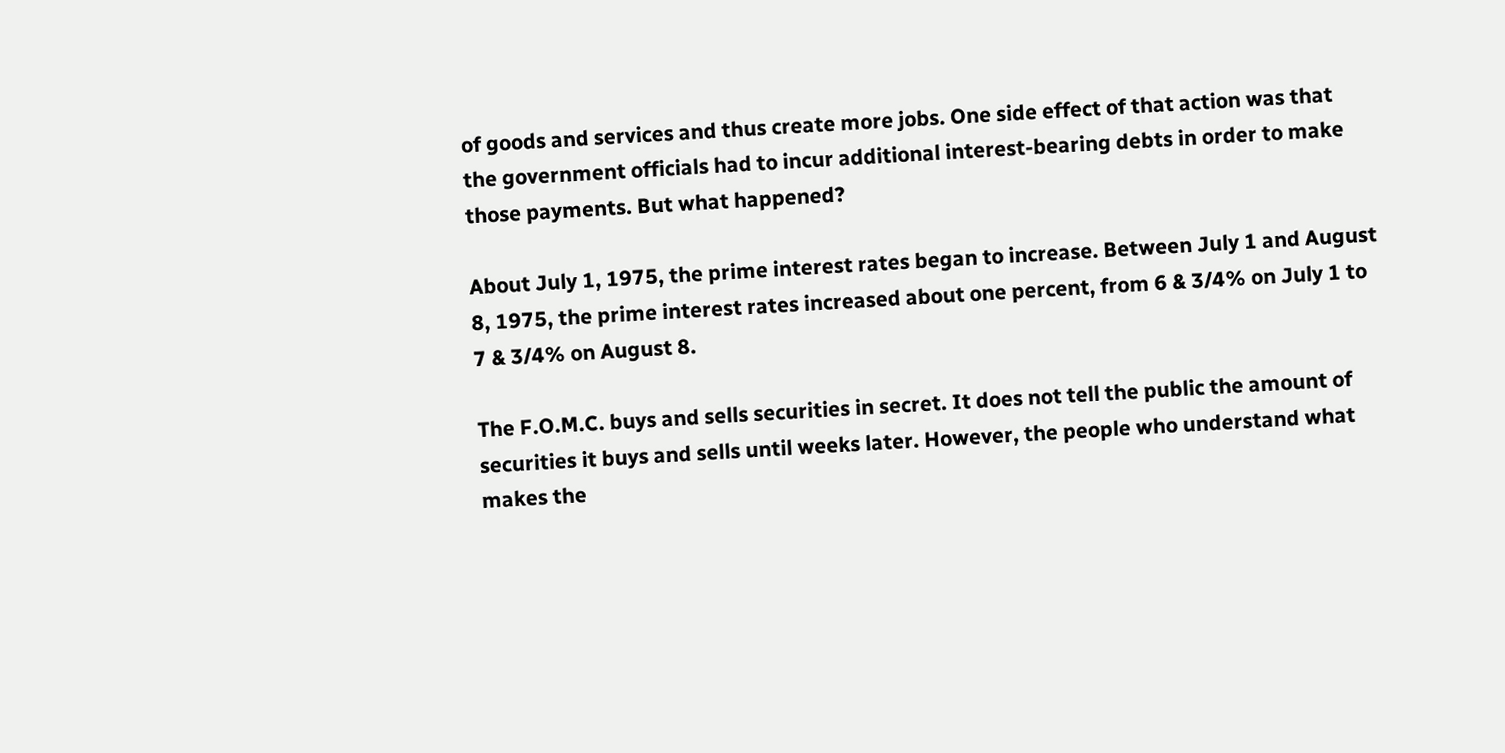of goods and services and thus create more jobs. One side effect of that action was that the government officials had to incur additional interest-bearing debts in order to make those payments. But what happened?

About July 1, 1975, the prime interest rates began to increase. Between July 1 and August 8, 1975, the prime interest rates increased about one percent, from 6 & 3/4% on July 1 to 7 & 3/4% on August 8.

The F.O.M.C. buys and sells securities in secret. It does not tell the public the amount of securities it buys and sells until weeks later. However, the people who understand what makes the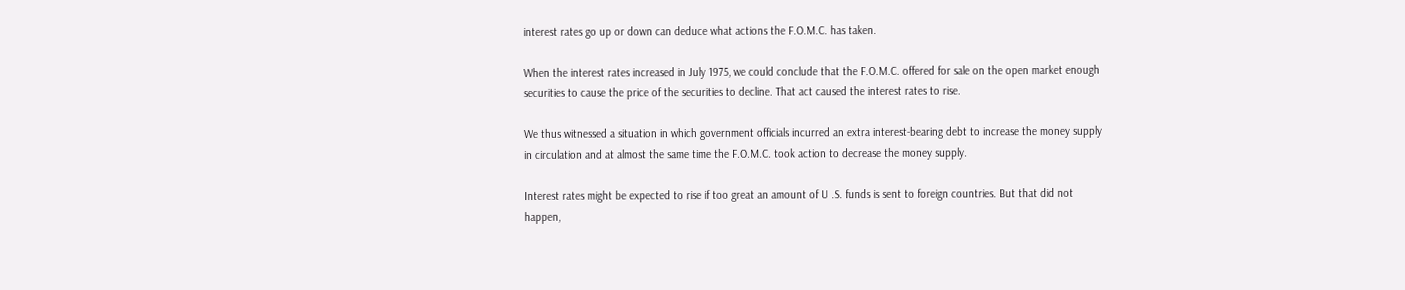interest rates go up or down can deduce what actions the F.O.M.C. has taken.

When the interest rates increased in July 1975, we could conclude that the F.O.M.C. offered for sale on the open market enough securities to cause the price of the securities to decline. That act caused the interest rates to rise.

We thus witnessed a situation in which government officials incurred an extra interest-bearing debt to increase the money supply in circulation and at almost the same time the F.O.M.C. took action to decrease the money supply.

Interest rates might be expected to rise if too great an amount of U .S. funds is sent to foreign countries. But that did not happen,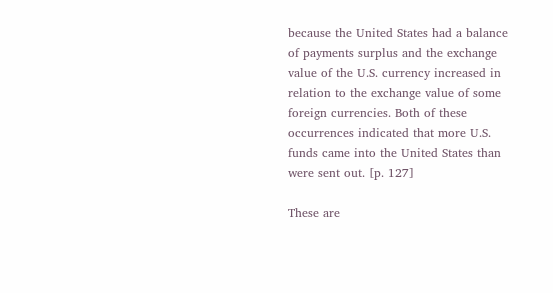because the United States had a balance of payments surplus and the exchange value of the U.S. currency increased in relation to the exchange value of some foreign currencies. Both of these occurrences indicated that more U.S. funds came into the United States than were sent out. [p. 127]

These are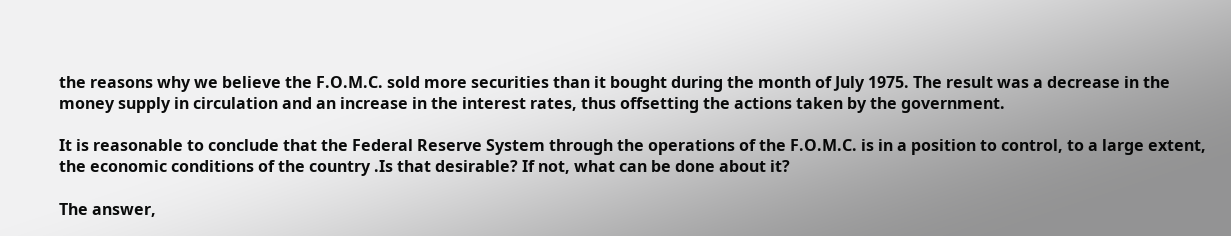the reasons why we believe the F.O.M.C. sold more securities than it bought during the month of July 1975. The result was a decrease in the money supply in circulation and an increase in the interest rates, thus offsetting the actions taken by the government.

It is reasonable to conclude that the Federal Reserve System through the operations of the F.O.M.C. is in a position to control, to a large extent, the economic conditions of the country .Is that desirable? If not, what can be done about it?

The answer,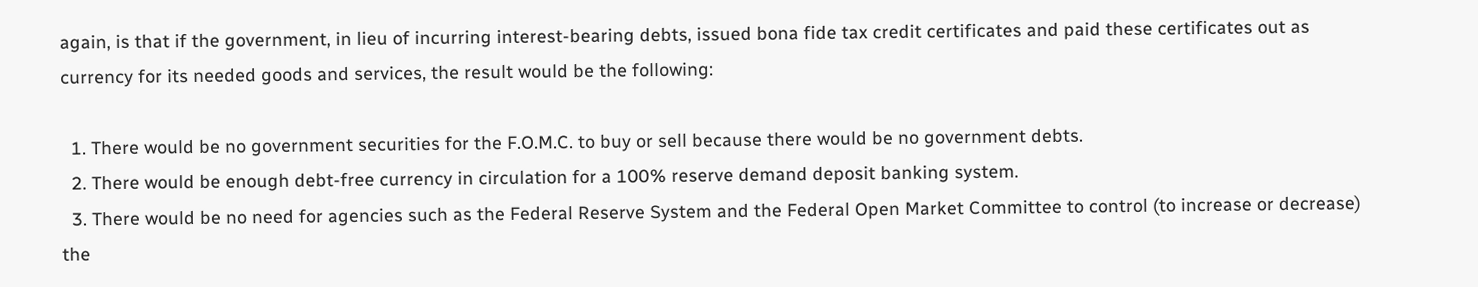again, is that if the government, in lieu of incurring interest-bearing debts, issued bona fide tax credit certificates and paid these certificates out as currency for its needed goods and services, the result would be the following:

  1. There would be no government securities for the F.O.M.C. to buy or sell because there would be no government debts.
  2. There would be enough debt-free currency in circulation for a 100% reserve demand deposit banking system.
  3. There would be no need for agencies such as the Federal Reserve System and the Federal Open Market Committee to control (to increase or decrease) the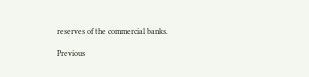reserves of the commercial banks.

Previous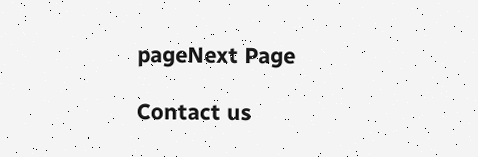pageNext Page

Contact us